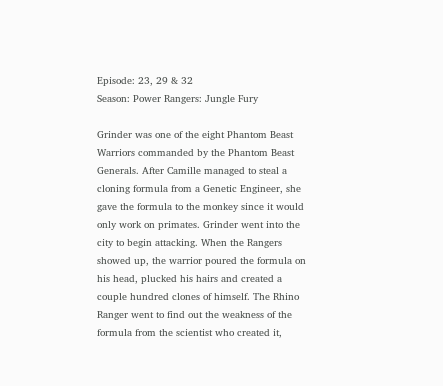Episode: 23, 29 & 32
Season: Power Rangers: Jungle Fury

Grinder was one of the eight Phantom Beast Warriors commanded by the Phantom Beast Generals. After Camille managed to steal a cloning formula from a Genetic Engineer, she gave the formula to the monkey since it would only work on primates. Grinder went into the city to begin attacking. When the Rangers showed up, the warrior poured the formula on his head, plucked his hairs and created a couple hundred clones of himself. The Rhino Ranger went to find out the weakness of the formula from the scientist who created it,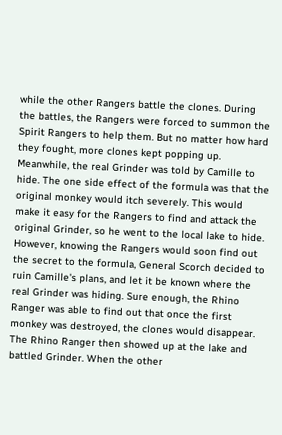while the other Rangers battle the clones. During the battles, the Rangers were forced to summon the Spirit Rangers to help them. But no matter how hard they fought, more clones kept popping up. Meanwhile, the real Grinder was told by Camille to hide. The one side effect of the formula was that the original monkey would itch severely. This would make it easy for the Rangers to find and attack the original Grinder, so he went to the local lake to hide. However, knowing the Rangers would soon find out the secret to the formula, General Scorch decided to ruin Camille's plans, and let it be known where the real Grinder was hiding. Sure enough, the Rhino Ranger was able to find out that once the first monkey was destroyed, the clones would disappear. The Rhino Ranger then showed up at the lake and battled Grinder. When the other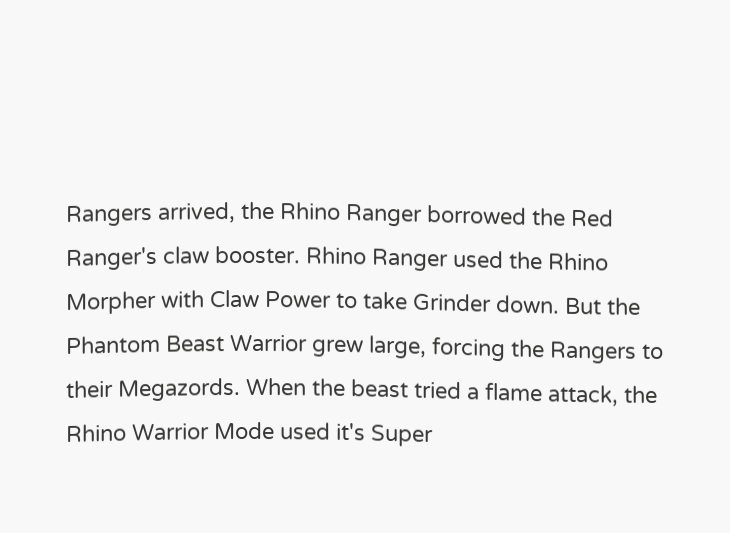Rangers arrived, the Rhino Ranger borrowed the Red Ranger's claw booster. Rhino Ranger used the Rhino Morpher with Claw Power to take Grinder down. But the Phantom Beast Warrior grew large, forcing the Rangers to their Megazords. When the beast tried a flame attack, the Rhino Warrior Mode used it's Super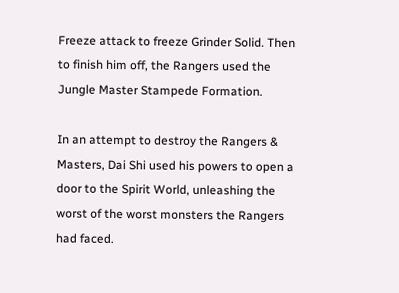Freeze attack to freeze Grinder Solid. Then to finish him off, the Rangers used the Jungle Master Stampede Formation.

In an attempt to destroy the Rangers & Masters, Dai Shi used his powers to open a door to the Spirit World, unleashing the worst of the worst monsters the Rangers had faced.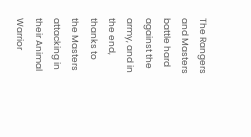The Rangers and Masters battle hard against the army, and in the end, thanks to the Masters attacking in their Animal Warrior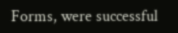Forms, were successful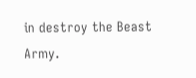in destroy the Beast Army.